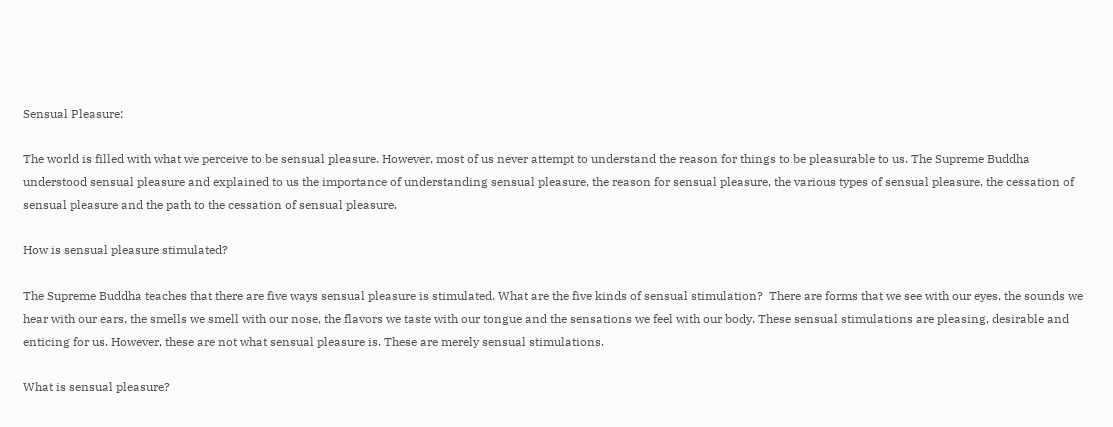Sensual Pleasure:

The world is filled with what we perceive to be sensual pleasure. However, most of us never attempt to understand the reason for things to be pleasurable to us. The Supreme Buddha understood sensual pleasure and explained to us the importance of understanding sensual pleasure, the reason for sensual pleasure, the various types of sensual pleasure, the cessation of sensual pleasure and the path to the cessation of sensual pleasure.

How is sensual pleasure stimulated?

The Supreme Buddha teaches that there are five ways sensual pleasure is stimulated. What are the five kinds of sensual stimulation?  There are forms that we see with our eyes, the sounds we hear with our ears, the smells we smell with our nose, the flavors we taste with our tongue and the sensations we feel with our body. These sensual stimulations are pleasing, desirable and enticing for us. However, these are not what sensual pleasure is. These are merely sensual stimulations.

What is sensual pleasure?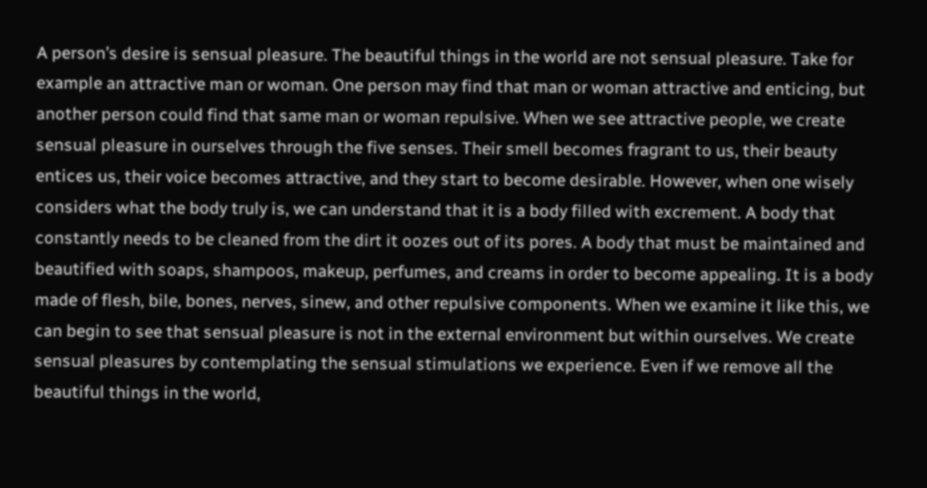A person’s desire is sensual pleasure. The beautiful things in the world are not sensual pleasure. Take for example an attractive man or woman. One person may find that man or woman attractive and enticing, but another person could find that same man or woman repulsive. When we see attractive people, we create sensual pleasure in ourselves through the five senses. Their smell becomes fragrant to us, their beauty entices us, their voice becomes attractive, and they start to become desirable. However, when one wisely considers what the body truly is, we can understand that it is a body filled with excrement. A body that constantly needs to be cleaned from the dirt it oozes out of its pores. A body that must be maintained and beautified with soaps, shampoos, makeup, perfumes, and creams in order to become appealing. It is a body made of flesh, bile, bones, nerves, sinew, and other repulsive components. When we examine it like this, we can begin to see that sensual pleasure is not in the external environment but within ourselves. We create sensual pleasures by contemplating the sensual stimulations we experience. Even if we remove all the beautiful things in the world,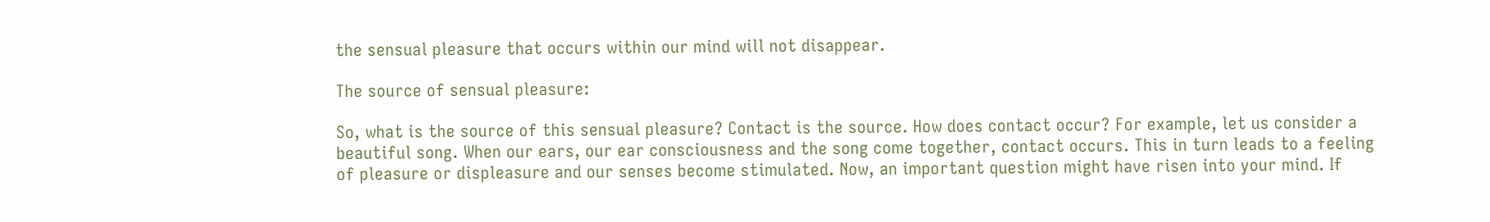the sensual pleasure that occurs within our mind will not disappear.

The source of sensual pleasure:

So, what is the source of this sensual pleasure? Contact is the source. How does contact occur? For example, let us consider a beautiful song. When our ears, our ear consciousness and the song come together, contact occurs. This in turn leads to a feeling of pleasure or displeasure and our senses become stimulated. Now, an important question might have risen into your mind. If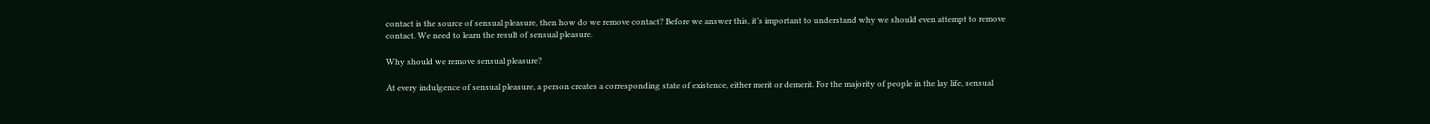contact is the source of sensual pleasure, then how do we remove contact? Before we answer this, it’s important to understand why we should even attempt to remove contact. We need to learn the result of sensual pleasure.

Why should we remove sensual pleasure?

At every indulgence of sensual pleasure, a person creates a corresponding state of existence, either merit or demerit. For the majority of people in the lay life, sensual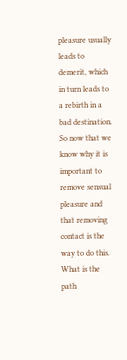pleasure usually leads to demerit, which in turn leads to a rebirth in a bad destination. So now that we know why it is important to remove sensual pleasure and that removing contact is the way to do this. What is the path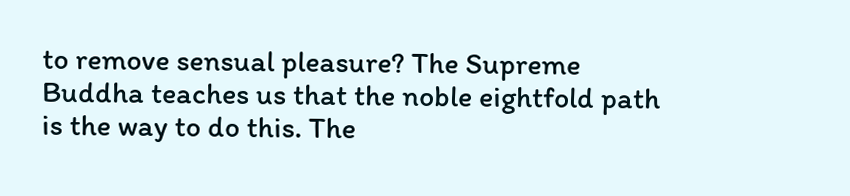to remove sensual pleasure? The Supreme Buddha teaches us that the noble eightfold path is the way to do this. The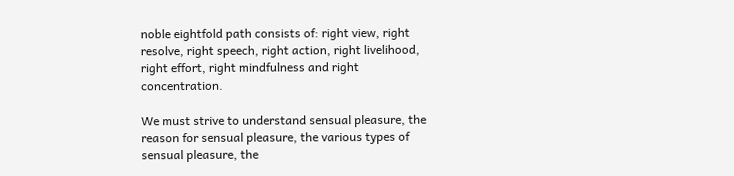noble eightfold path consists of: right view, right resolve, right speech, right action, right livelihood, right effort, right mindfulness and right concentration.

We must strive to understand sensual pleasure, the reason for sensual pleasure, the various types of sensual pleasure, the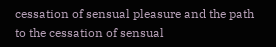cessation of sensual pleasure and the path to the cessation of sensual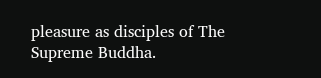pleasure as disciples of The Supreme Buddha.